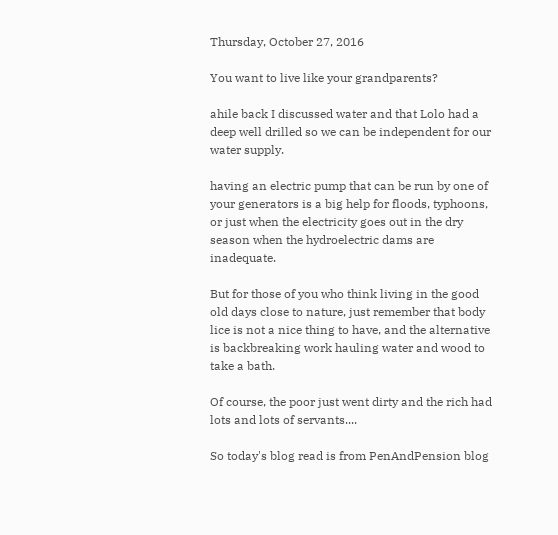Thursday, October 27, 2016

You want to live like your grandparents?

ahile back I discussed water and that Lolo had a deep well drilled so we can be independent for our water supply.

having an electric pump that can be run by one of your generators is a big help for floods, typhoons, or just when the electricity goes out in the dry season when the hydroelectric dams are inadequate.

But for those of you who think living in the good old days close to nature, just remember that body lice is not a nice thing to have, and the alternative is backbreaking work hauling water and wood to take a bath.

Of course, the poor just went dirty and the rich had lots and lots of servants....

So today's blog read is from PenAndPension blog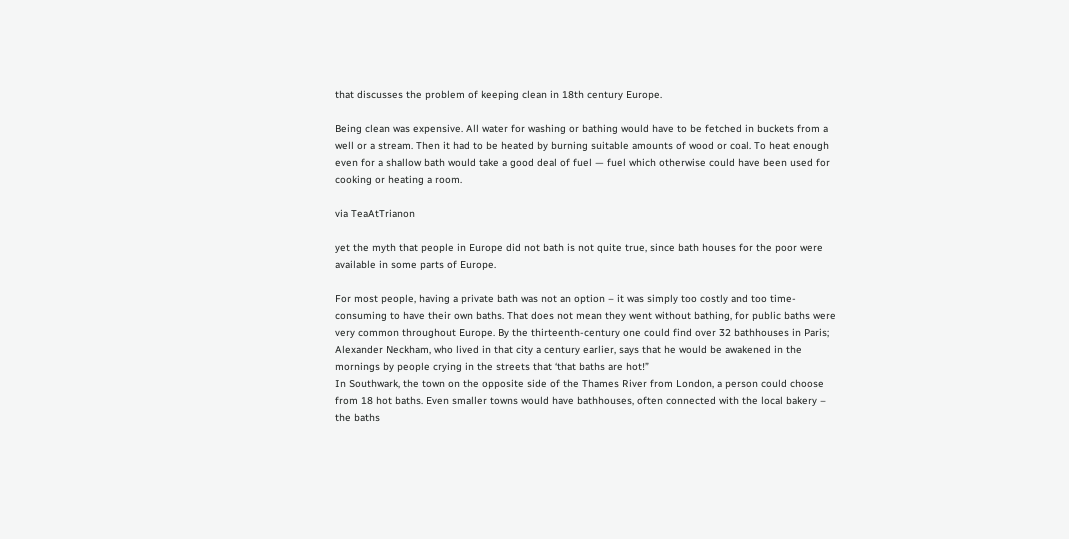that discusses the problem of keeping clean in 18th century Europe.

Being clean was expensive. All water for washing or bathing would have to be fetched in buckets from a well or a stream. Then it had to be heated by burning suitable amounts of wood or coal. To heat enough even for a shallow bath would take a good deal of fuel — fuel which otherwise could have been used for cooking or heating a room.

via TeaAtTrianon

yet the myth that people in Europe did not bath is not quite true, since bath houses for the poor were available in some parts of Europe.

For most people, having a private bath was not an option – it was simply too costly and too time-consuming to have their own baths. That does not mean they went without bathing, for public baths were very common throughout Europe. By the thirteenth-century one could find over 32 bathhouses in Paris; Alexander Neckham, who lived in that city a century earlier, says that he would be awakened in the mornings by people crying in the streets that ‘that baths are hot!”
In Southwark, the town on the opposite side of the Thames River from London, a person could choose from 18 hot baths. Even smaller towns would have bathhouses, often connected with the local bakery – the baths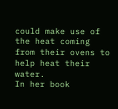could make use of the heat coming from their ovens to help heat their water.
In her book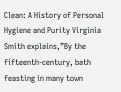Clean: A History of Personal Hygiene and Purity Virginia Smith explains,”By the fifteenth-century, bath feasting in many town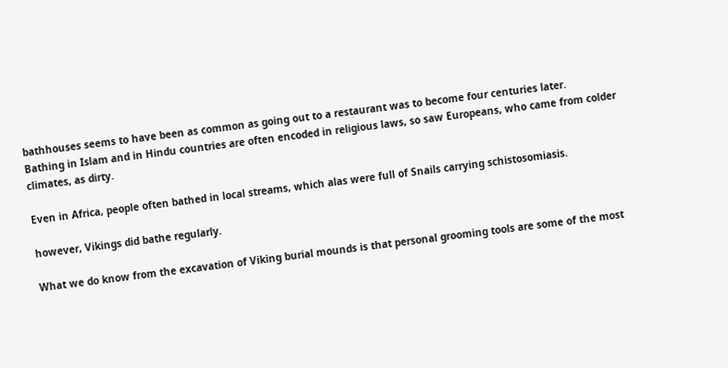bathhouses seems to have been as common as going out to a restaurant was to become four centuries later.
Bathing in Islam and in Hindu countries are often encoded in religious laws, so saw Europeans, who came from colder climates, as dirty.

Even in Africa, people often bathed in local streams, which alas were full of Snails carrying schistosomiasis.

however, Vikings did bathe regularly.

What we do know from the excavation of Viking burial mounds is that personal grooming tools are some of the most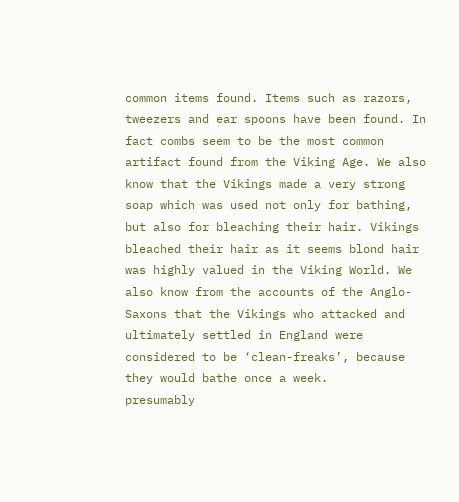common items found. Items such as razors, tweezers and ear spoons have been found. In fact combs seem to be the most common artifact found from the Viking Age. We also know that the Vikings made a very strong soap which was used not only for bathing, but also for bleaching their hair. Vikings bleached their hair as it seems blond hair was highly valued in the Viking World. We also know from the accounts of the Anglo-Saxons that the Vikings who attacked and ultimately settled in England were considered to be ‘clean-freaks’, because they would bathe once a week.
presumably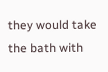they would take the bath with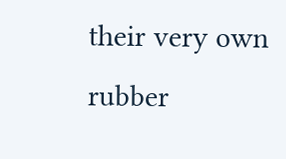their very own rubber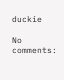duckie

No comments: